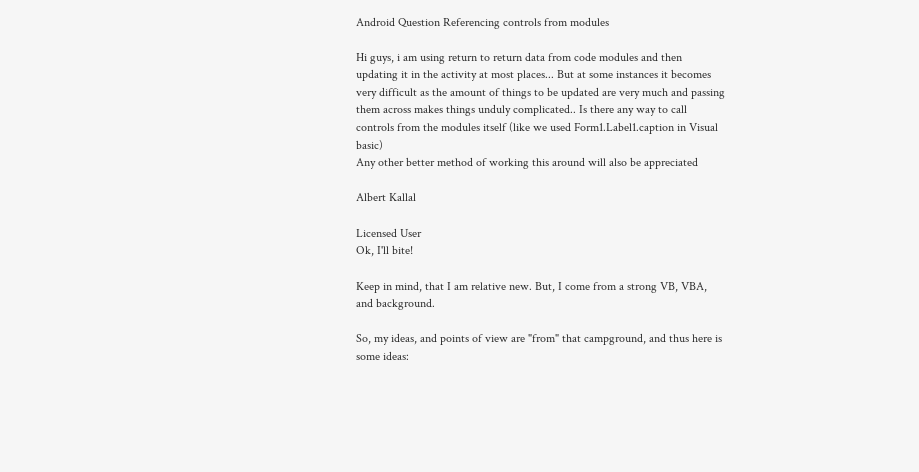Android Question Referencing controls from modules

Hi guys, i am using return to return data from code modules and then updating it in the activity at most places... But at some instances it becomes very difficult as the amount of things to be updated are very much and passing them across makes things unduly complicated.. Is there any way to call controls from the modules itself (like we used Form1.Label1.caption in Visual basic)
Any other better method of working this around will also be appreciated

Albert Kallal

Licensed User
Ok, I'll bite!

Keep in mind, that I am relative new. But, I come from a strong VB, VBA, and background.

So, my ideas, and points of view are "from" that campground, and thus here is some ideas: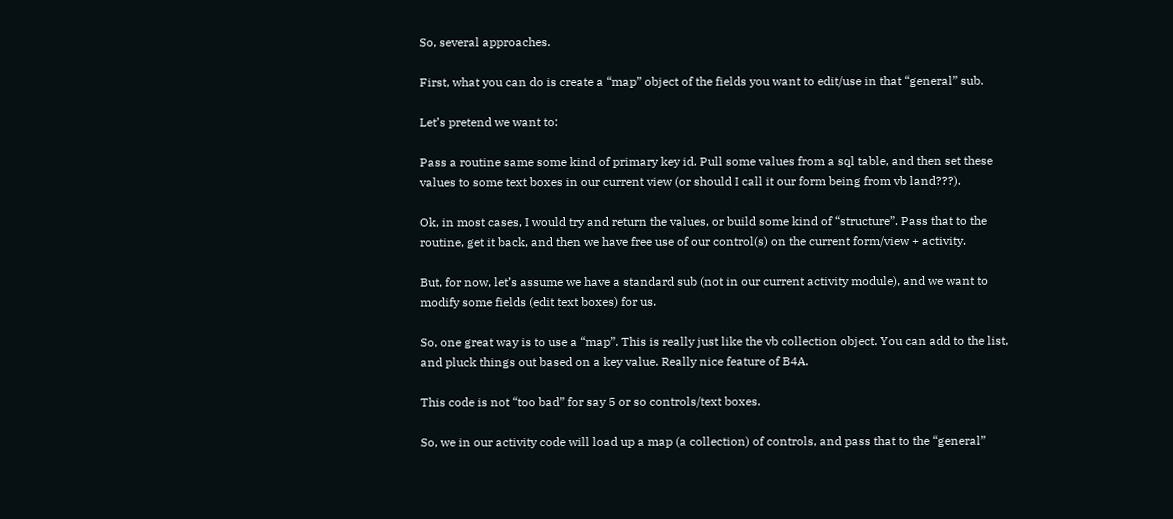So, several approaches.

First, what you can do is create a “map” object of the fields you want to edit/use in that “general” sub.

Let’s pretend we want to:

Pass a routine same some kind of primary key id. Pull some values from a sql table, and then set these values to some text boxes in our current view (or should I call it our form being from vb land???).

Ok, in most cases, I would try and return the values, or build some kind of “structure”. Pass that to the routine, get it back, and then we have free use of our control(s) on the current form/view + activity.

But, for now, let’s assume we have a standard sub (not in our current activity module), and we want to modify some fields (edit text boxes) for us.

So, one great way is to use a “map”. This is really just like the vb collection object. You can add to the list, and pluck things out based on a key value. Really nice feature of B4A.

This code is not “too bad” for say 5 or so controls/text boxes.

So, we in our activity code will load up a map (a collection) of controls, and pass that to the “general”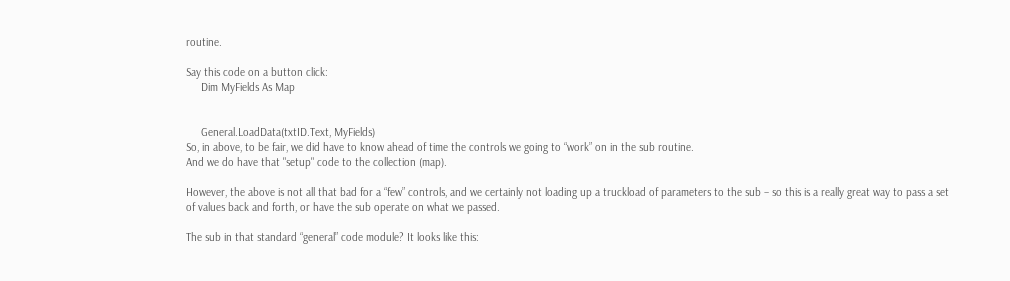routine.

Say this code on a button click:
     Dim MyFields As Map


     General.LoadData(txtID.Text, MyFields)
So, in above, to be fair, we did have to know ahead of time the controls we going to “work” on in the sub routine.
And we do have that "setup" code to the collection (map).

However, the above is not all that bad for a “few” controls, and we certainly not loading up a truckload of parameters to the sub – so this is a really great way to pass a set of values back and forth, or have the sub operate on what we passed.

The sub in that standard “general” code module? It looks like this: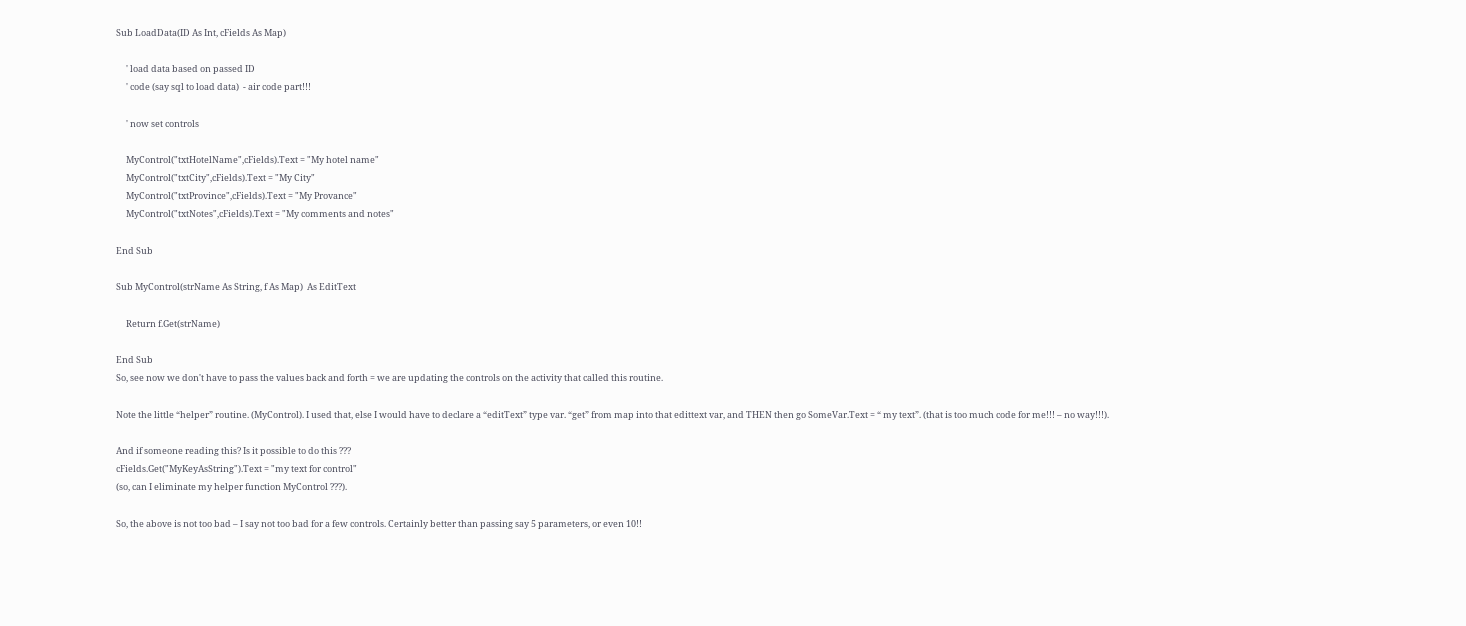Sub LoadData(ID As Int, cFields As Map)

     ' load data based on passed ID
     ' code (say sql to load data)  - air code part!!!

     ' now set controls

     MyControl("txtHotelName",cFields).Text = "My hotel name"
     MyControl("txtCity",cFields).Text = "My City"
     MyControl("txtProvince",cFields).Text = "My Provance"
     MyControl("txtNotes",cFields).Text = "My comments and notes"

End Sub

Sub MyControl(strName As String, f As Map)  As EditText

     Return f.Get(strName)

End Sub
So, see now we don't have to pass the values back and forth = we are updating the controls on the activity that called this routine.

Note the little “helper” routine. (MyControl). I used that, else I would have to declare a “editText” type var. “get” from map into that edittext var, and THEN then go SomeVar.Text = “ my text”. (that is too much code for me!!! – no way!!!).

And if someone reading this? Is it possible to do this ???
cFields.Get("MyKeyAsString").Text = "my text for control"
(so, can I eliminate my helper function MyControl ???).

So, the above is not too bad – I say not too bad for a few controls. Certainly better than passing say 5 parameters, or even 10!!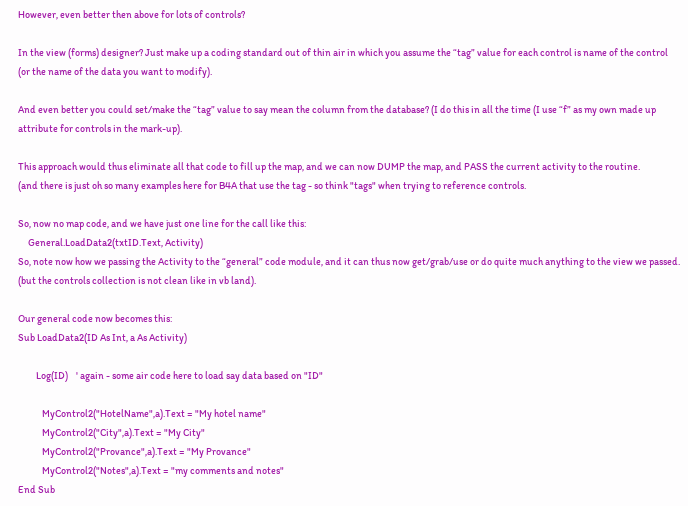However, even better then above for lots of controls?

In the view (forms) designer? Just make up a coding standard out of thin air in which you assume the “tag” value for each control is name of the control (or the name of the data you want to modify).

And even better you could set/make the “tag” value to say mean the column from the database? (I do this in all the time (I use “f” as my own made up attribute for controls in the mark-up).

This approach would thus eliminate all that code to fill up the map, and we can now DUMP the map, and PASS the current activity to the routine.
(and there is just oh so many examples here for B4A that use the tag - so think "tags" when trying to reference controls.

So, now no map code, and we have just one line for the call like this:
     General.LoadData2(txtID.Text, Activity)
So, note now how we passing the Activity to the “general” code module, and it can thus now get/grab/use or do quite much anything to the view we passed. (but the controls collection is not clean like in vb land).

Our general code now becomes this:
Sub LoadData2(ID As Int, a As Activity)

         Log(ID)    ' again - some air code here to load say data based on "ID"

            MyControl2("HotelName",a).Text = "My hotel name"
            MyControl2("City",a).Text = "My City"
            MyControl2("Provance",a).Text = "My Provance"
            MyControl2("Notes",a).Text = "my comments and notes"
End Sub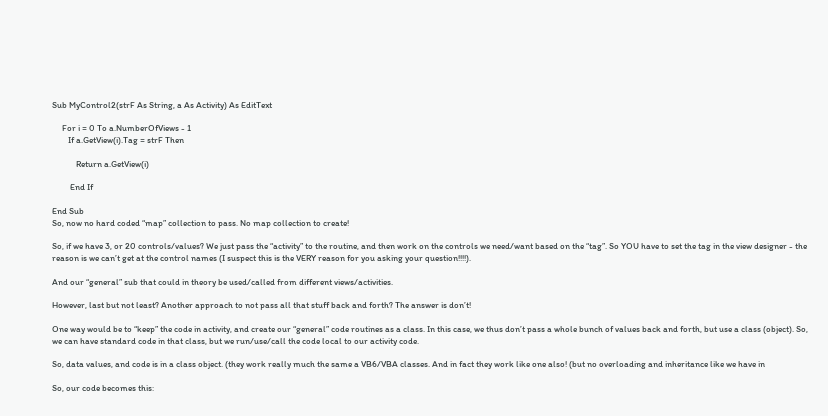Sub MyControl2(strF As String, a As Activity) As EditText

     For i = 0 To a.NumberOfViews - 1
        If a.GetView(i).Tag = strF Then

            Return a.GetView(i)

         End If

End Sub
So, now no hard coded “map” collection to pass. No map collection to create!

So, if we have 3, or 20 controls/values? We just pass the “activity” to the routine, and then work on the controls we need/want based on the “tag”. So YOU have to set the tag in the view designer - the reason is we can’t get at the control names (I suspect this is the VERY reason for you asking your question!!!!).

And our “general” sub that could in theory be used/called from different views/activities.

However, last but not least? Another approach to not pass all that stuff back and forth? The answer is don’t!

One way would be to “keep” the code in activity, and create our “general” code routines as a class. In this case, we thus don’t pass a whole bunch of values back and forth, but use a class (object). So, we can have standard code in that class, but we run/use/call the code local to our activity code.

So, data values, and code is in a class object. (they work really much the same a VB6/VBA classes. And in fact they work like one also! (but no overloading and inheritance like we have in

So, our code becomes this: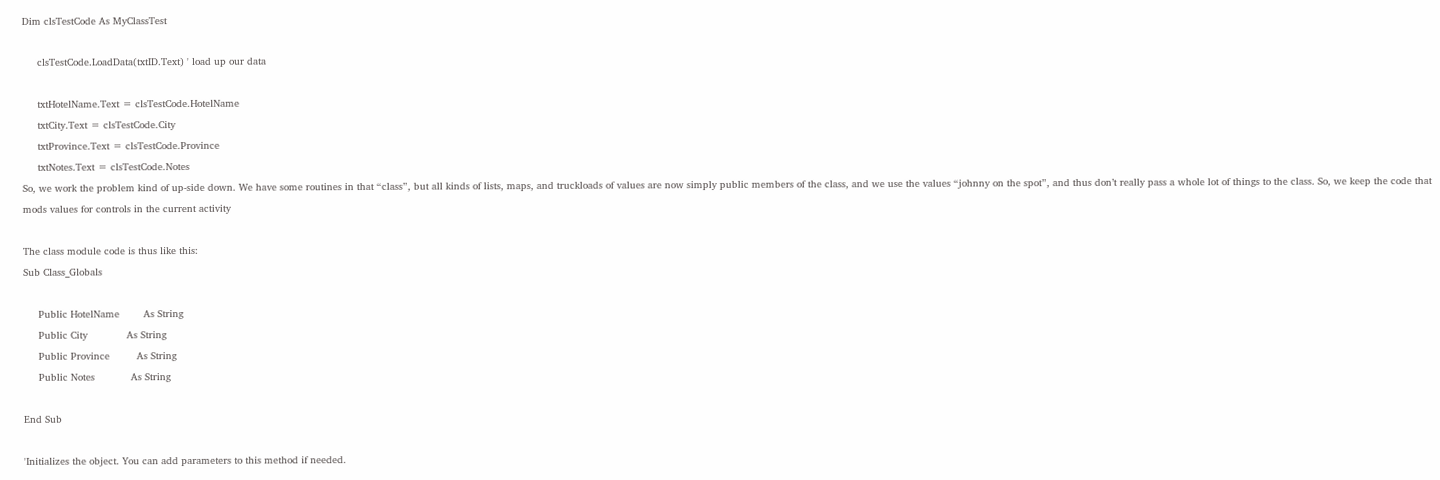Dim clsTestCode As MyClassTest

     clsTestCode.LoadData(txtID.Text) ' load up our data

     txtHotelName.Text = clsTestCode.HotelName
     txtCity.Text = clsTestCode.City
     txtProvince.Text = clsTestCode.Province
     txtNotes.Text = clsTestCode.Notes
So, we work the problem kind of up-side down. We have some routines in that “class”, but all kinds of lists, maps, and truckloads of values are now simply public members of the class, and we use the values “johnny on the spot”, and thus don’t really pass a whole lot of things to the class. So, we keep the code that mods values for controls in the current activity

The class module code is thus like this:
Sub Class_Globals

     Public HotelName        As String
     Public City             As String
     Public Province         As String
     Public Notes            As String

End Sub

'Initializes the object. You can add parameters to this method if needed.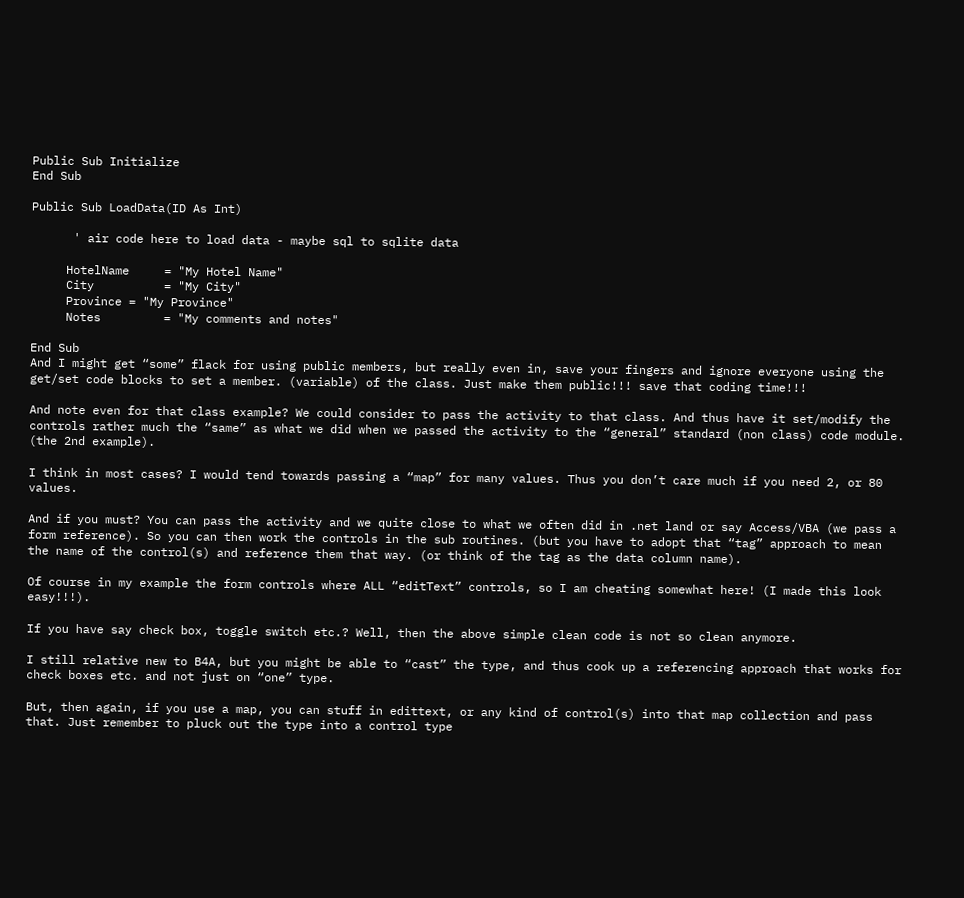Public Sub Initialize
End Sub

Public Sub LoadData(ID As Int)

      ' air code here to load data - maybe sql to sqlite data

     HotelName     = "My Hotel Name"
     City          = "My City"
     Province = "My Province"
     Notes         = "My comments and notes"

End Sub
And I might get “some” flack for using public members, but really even in, save your fingers and ignore everyone using the get/set code blocks to set a member. (variable) of the class. Just make them public!!! save that coding time!!!

And note even for that class example? We could consider to pass the activity to that class. And thus have it set/modify the controls rather much the “same” as what we did when we passed the activity to the “general” standard (non class) code module. (the 2nd example).

I think in most cases? I would tend towards passing a “map” for many values. Thus you don’t care much if you need 2, or 80 values.

And if you must? You can pass the activity and we quite close to what we often did in .net land or say Access/VBA (we pass a form reference). So you can then work the controls in the sub routines. (but you have to adopt that “tag” approach to mean the name of the control(s) and reference them that way. (or think of the tag as the data column name).

Of course in my example the form controls where ALL “editText” controls, so I am cheating somewhat here! (I made this look easy!!!).

If you have say check box, toggle switch etc.? Well, then the above simple clean code is not so clean anymore.

I still relative new to B4A, but you might be able to “cast” the type, and thus cook up a referencing approach that works for check boxes etc. and not just on “one” type.

But, then again, if you use a map, you can stuff in edittext, or any kind of control(s) into that map collection and pass that. Just remember to pluck out the type into a control type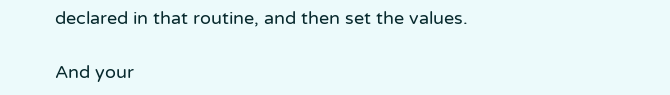declared in that routine, and then set the values.

And your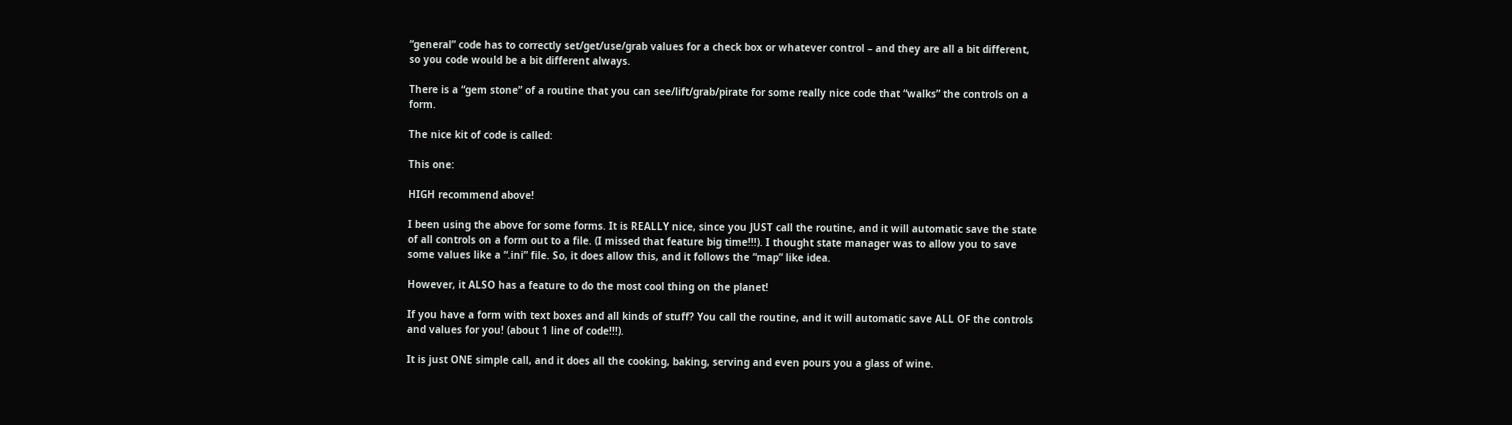“general” code has to correctly set/get/use/grab values for a check box or whatever control – and they are all a bit different, so you code would be a bit different always.

There is a “gem stone” of a routine that you can see/lift/grab/pirate for some really nice code that “walks” the controls on a form.

The nice kit of code is called:

This one:

HIGH recommend above!

I been using the above for some forms. It is REALLY nice, since you JUST call the routine, and it will automatic save the state of all controls on a form out to a file. (I missed that feature big time!!!). I thought state manager was to allow you to save some values like a “.ini” file. So, it does allow this, and it follows the “map” like idea.

However, it ALSO has a feature to do the most cool thing on the planet!

If you have a form with text boxes and all kinds of stuff? You call the routine, and it will automatic save ALL OF the controls and values for you! (about 1 line of code!!!).

It is just ONE simple call, and it does all the cooking, baking, serving and even pours you a glass of wine.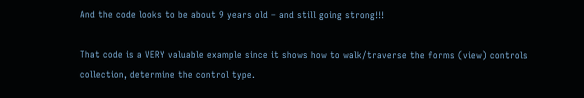And the code looks to be about 9 years old – and still going strong!!!

That code is a VERY valuable example since it shows how to walk/traverse the forms (view) controls collection, determine the control type.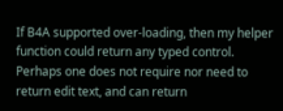If B4A supported over-loading, then my helper function could return any typed control. Perhaps one does not require nor need to return edit text, and can return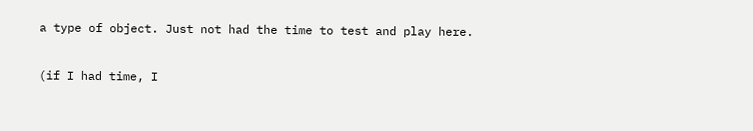a type of object. Just not had the time to test and play here.

(if I had time, I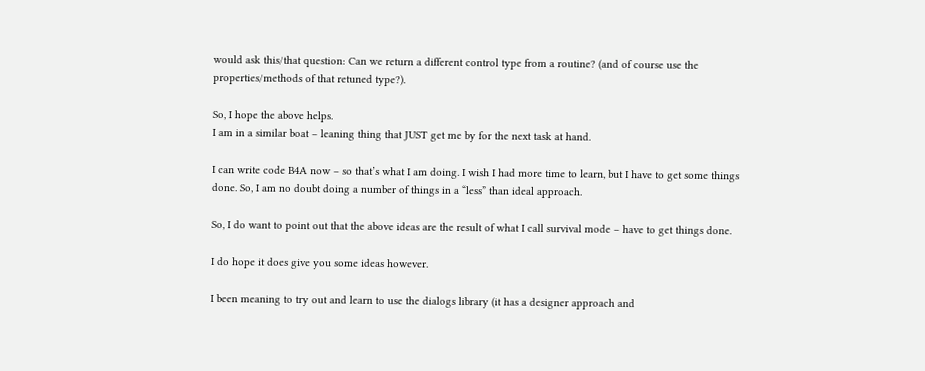would ask this/that question: Can we return a different control type from a routine? (and of course use the properties/methods of that retuned type?).

So, I hope the above helps.
I am in a similar boat – leaning thing that JUST get me by for the next task at hand.

I can write code B4A now – so that’s what I am doing. I wish I had more time to learn, but I have to get some things done. So, I am no doubt doing a number of things in a “less” than ideal approach.

So, I do want to point out that the above ideas are the result of what I call survival mode – have to get things done.

I do hope it does give you some ideas however.

I been meaning to try out and learn to use the dialogs library (it has a designer approach and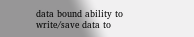data bound ability to write/save data to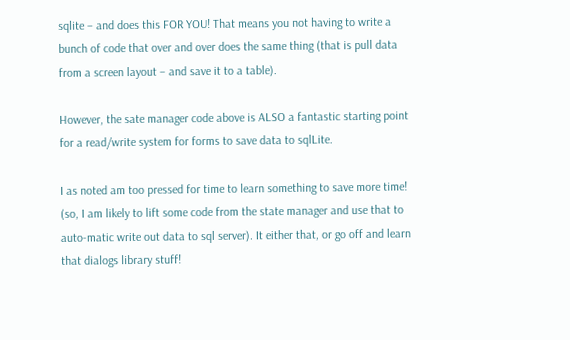sqlite – and does this FOR YOU! That means you not having to write a bunch of code that over and over does the same thing (that is pull data from a screen layout – and save it to a table).

However, the sate manager code above is ALSO a fantastic starting point for a read/write system for forms to save data to sqlLite.

I as noted am too pressed for time to learn something to save more time! (so, I am likely to lift some code from the state manager and use that to auto-matic write out data to sql server). It either that, or go off and learn that dialogs library stuff!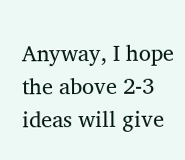Anyway, I hope the above 2-3 ideas will give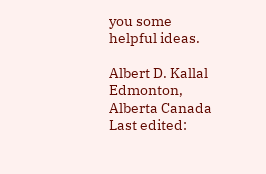you some helpful ideas.

Albert D. Kallal
Edmonton, Alberta Canada
Last edited: